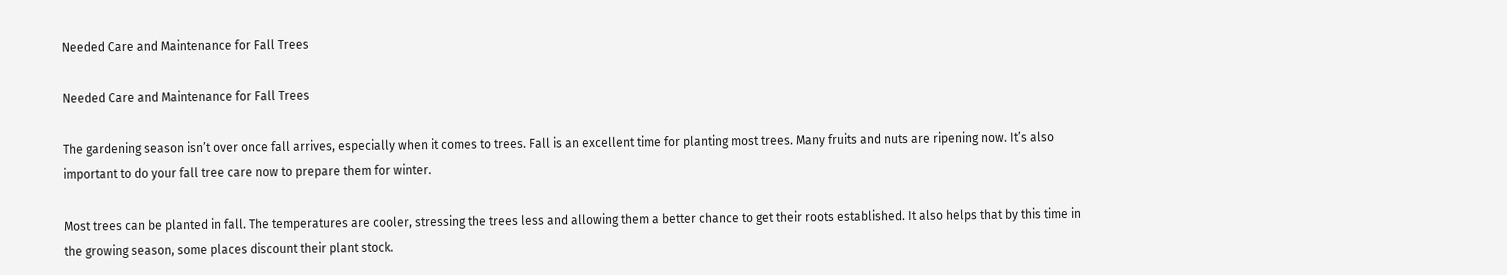Needed Care and Maintenance for Fall Trees

Needed Care and Maintenance for Fall Trees

The gardening season isn’t over once fall arrives, especially when it comes to trees. Fall is an excellent time for planting most trees. Many fruits and nuts are ripening now. It’s also important to do your fall tree care now to prepare them for winter.

Most trees can be planted in fall. The temperatures are cooler, stressing the trees less and allowing them a better chance to get their roots established. It also helps that by this time in the growing season, some places discount their plant stock.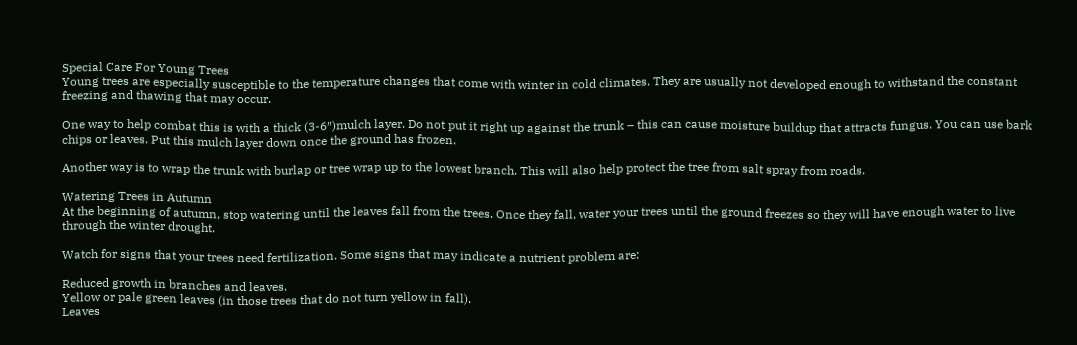Special Care For Young Trees
Young trees are especially susceptible to the temperature changes that come with winter in cold climates. They are usually not developed enough to withstand the constant freezing and thawing that may occur.

One way to help combat this is with a thick (3-6″)mulch layer. Do not put it right up against the trunk – this can cause moisture buildup that attracts fungus. You can use bark chips or leaves. Put this mulch layer down once the ground has frozen.

Another way is to wrap the trunk with burlap or tree wrap up to the lowest branch. This will also help protect the tree from salt spray from roads.

Watering Trees in Autumn
At the beginning of autumn, stop watering until the leaves fall from the trees. Once they fall, water your trees until the ground freezes so they will have enough water to live through the winter drought.

Watch for signs that your trees need fertilization. Some signs that may indicate a nutrient problem are:

Reduced growth in branches and leaves.
Yellow or pale green leaves (in those trees that do not turn yellow in fall).
Leaves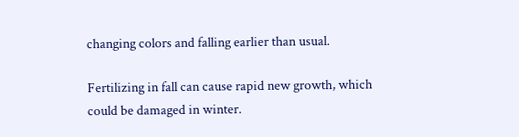changing colors and falling earlier than usual.

Fertilizing in fall can cause rapid new growth, which could be damaged in winter.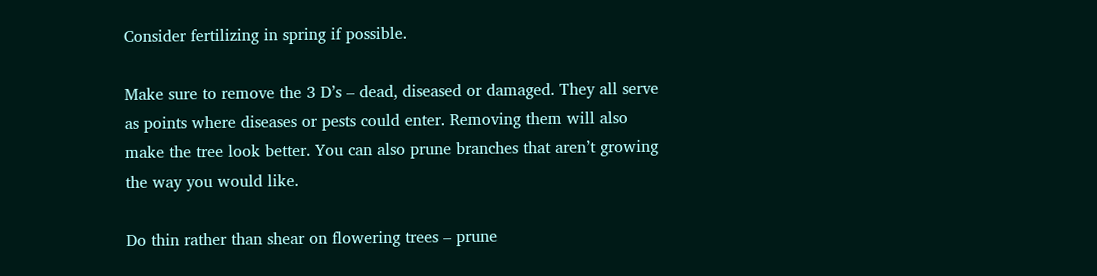Consider fertilizing in spring if possible.

Make sure to remove the 3 D’s – dead, diseased or damaged. They all serve as points where diseases or pests could enter. Removing them will also make the tree look better. You can also prune branches that aren’t growing the way you would like.

Do thin rather than shear on flowering trees – prune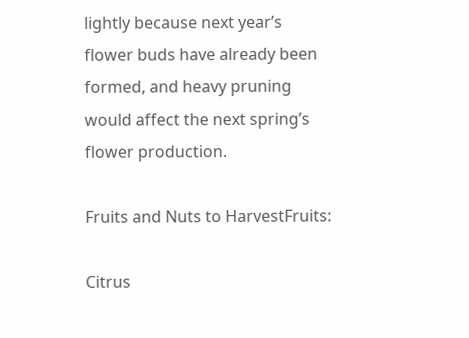lightly because next year’s flower buds have already been formed, and heavy pruning would affect the next spring’s flower production.

Fruits and Nuts to HarvestFruits:

Citrus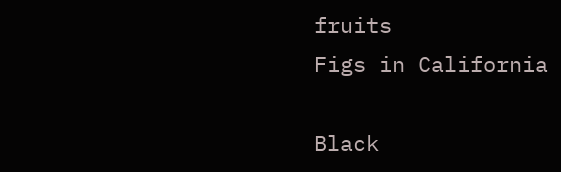fruits
Figs in California

Black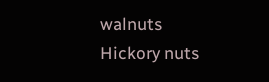walnuts
Hickory nuts